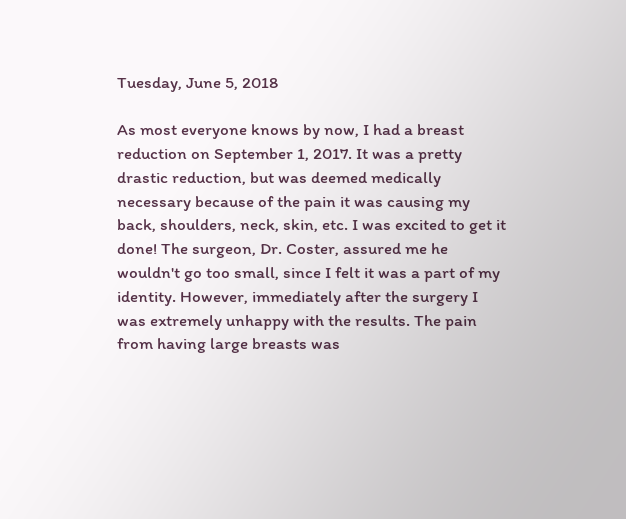Tuesday, June 5, 2018

As most everyone knows by now, I had a breast reduction on September 1, 2017. It was a pretty drastic reduction, but was deemed medically necessary because of the pain it was causing my back, shoulders, neck, skin, etc. I was excited to get it done! The surgeon, Dr. Coster, assured me he wouldn't go too small, since I felt it was a part of my identity. However, immediately after the surgery I was extremely unhappy with the results. The pain from having large breasts was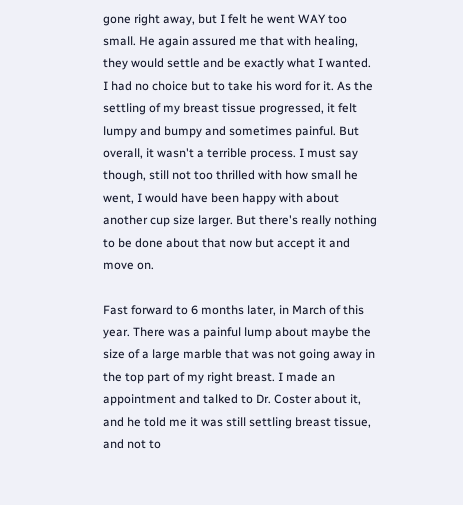gone right away, but I felt he went WAY too small. He again assured me that with healing, they would settle and be exactly what I wanted. I had no choice but to take his word for it. As the settling of my breast tissue progressed, it felt lumpy and bumpy and sometimes painful. But overall, it wasn't a terrible process. I must say though, still not too thrilled with how small he went, I would have been happy with about another cup size larger. But there's really nothing to be done about that now but accept it and move on.

Fast forward to 6 months later, in March of this year. There was a painful lump about maybe the size of a large marble that was not going away in the top part of my right breast. I made an appointment and talked to Dr. Coster about it, and he told me it was still settling breast tissue, and not to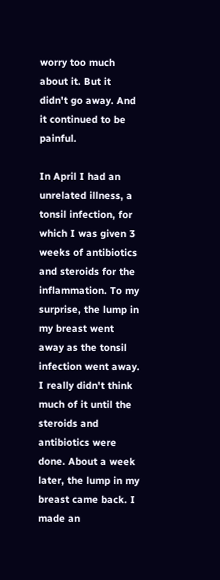worry too much about it. But it didn't go away. And it continued to be painful.

In April I had an unrelated illness, a tonsil infection, for which I was given 3 weeks of antibiotics and steroids for the inflammation. To my surprise, the lump in my breast went away as the tonsil infection went away. I really didn't think much of it until the steroids and antibiotics were done. About a week later, the lump in my breast came back. I made an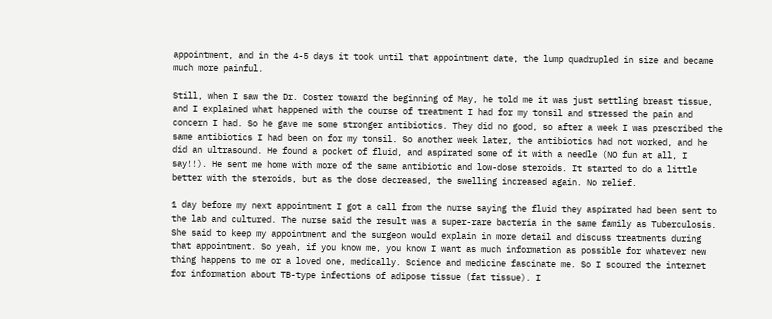appointment, and in the 4-5 days it took until that appointment date, the lump quadrupled in size and became much more painful.

Still, when I saw the Dr. Coster toward the beginning of May, he told me it was just settling breast tissue, and I explained what happened with the course of treatment I had for my tonsil and stressed the pain and concern I had. So he gave me some stronger antibiotics. They did no good, so after a week I was prescribed the same antibiotics I had been on for my tonsil. So another week later, the antibiotics had not worked, and he did an ultrasound. He found a pocket of fluid, and aspirated some of it with a needle (NO fun at all, I say!!). He sent me home with more of the same antibiotic and low-dose steroids. It started to do a little better with the steroids, but as the dose decreased, the swelling increased again. No relief.

1 day before my next appointment I got a call from the nurse saying the fluid they aspirated had been sent to the lab and cultured. The nurse said the result was a super-rare bacteria in the same family as Tuberculosis. She said to keep my appointment and the surgeon would explain in more detail and discuss treatments during that appointment. So yeah, if you know me, you know I want as much information as possible for whatever new thing happens to me or a loved one, medically. Science and medicine fascinate me. So I scoured the internet for information about TB-type infections of adipose tissue (fat tissue). I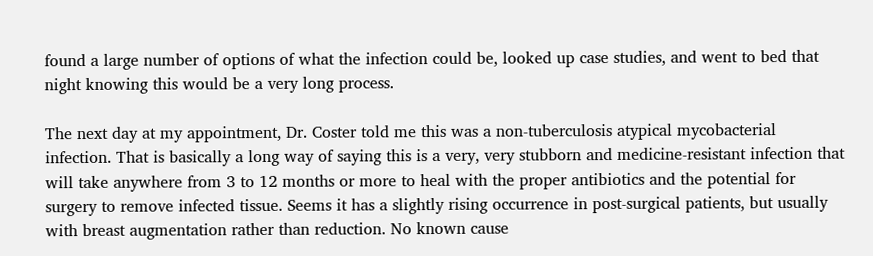found a large number of options of what the infection could be, looked up case studies, and went to bed that night knowing this would be a very long process.

The next day at my appointment, Dr. Coster told me this was a non-tuberculosis atypical mycobacterial infection. That is basically a long way of saying this is a very, very stubborn and medicine-resistant infection that will take anywhere from 3 to 12 months or more to heal with the proper antibiotics and the potential for surgery to remove infected tissue. Seems it has a slightly rising occurrence in post-surgical patients, but usually with breast augmentation rather than reduction. No known cause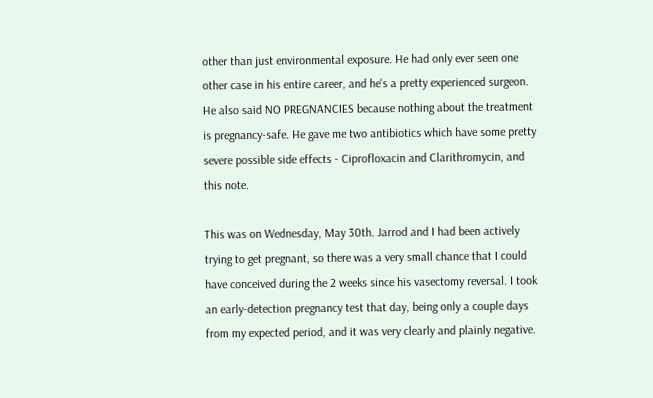other than just environmental exposure. He had only ever seen one other case in his entire career, and he's a pretty experienced surgeon. He also said NO PREGNANCIES because nothing about the treatment is pregnancy-safe. He gave me two antibiotics which have some pretty severe possible side effects - Ciprofloxacin and Clarithromycin, and this note.

This was on Wednesday, May 30th. Jarrod and I had been actively trying to get pregnant, so there was a very small chance that I could have conceived during the 2 weeks since his vasectomy reversal. I took an early-detection pregnancy test that day, being only a couple days from my expected period, and it was very clearly and plainly negative.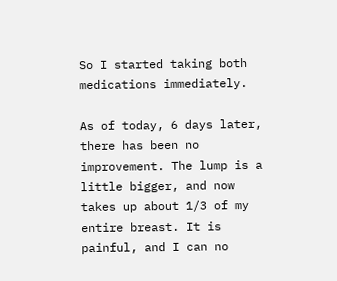So I started taking both medications immediately.

As of today, 6 days later, there has been no improvement. The lump is a little bigger, and now takes up about 1/3 of my entire breast. It is painful, and I can no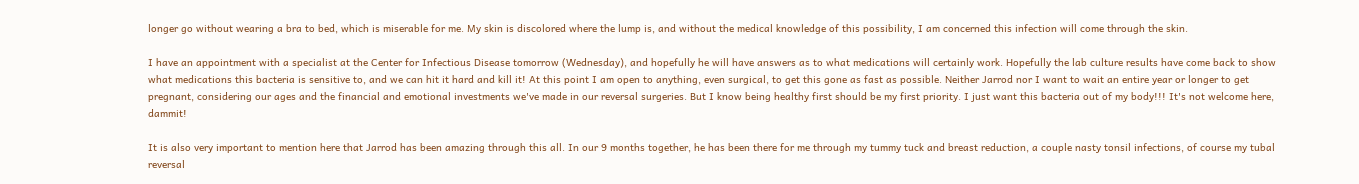longer go without wearing a bra to bed, which is miserable for me. My skin is discolored where the lump is, and without the medical knowledge of this possibility, I am concerned this infection will come through the skin.

I have an appointment with a specialist at the Center for Infectious Disease tomorrow (Wednesday), and hopefully he will have answers as to what medications will certainly work. Hopefully the lab culture results have come back to show what medications this bacteria is sensitive to, and we can hit it hard and kill it! At this point I am open to anything, even surgical, to get this gone as fast as possible. Neither Jarrod nor I want to wait an entire year or longer to get pregnant, considering our ages and the financial and emotional investments we've made in our reversal surgeries. But I know being healthy first should be my first priority. I just want this bacteria out of my body!!! It's not welcome here, dammit!

It is also very important to mention here that Jarrod has been amazing through this all. In our 9 months together, he has been there for me through my tummy tuck and breast reduction, a couple nasty tonsil infections, of course my tubal reversal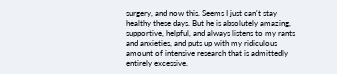surgery, and now this. Seems I just can't stay healthy these days. But he is absolutely amazing, supportive, helpful, and always listens to my rants and anxieties, and puts up with my ridiculous amount of intensive research that is admittedly entirely excessive.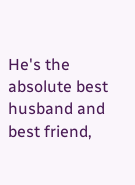He's the absolute best husband and best friend,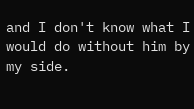and I don't know what I would do without him by my side.